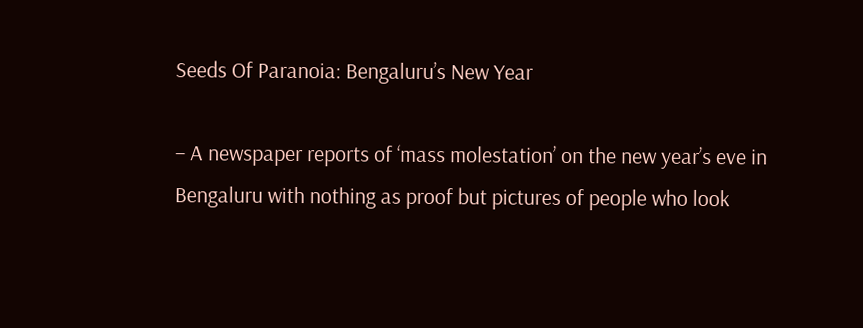Seeds Of Paranoia: Bengaluru’s New Year

– A newspaper reports of ‘mass molestation’ on the new year’s eve in Bengaluru with nothing as proof but pictures of people who look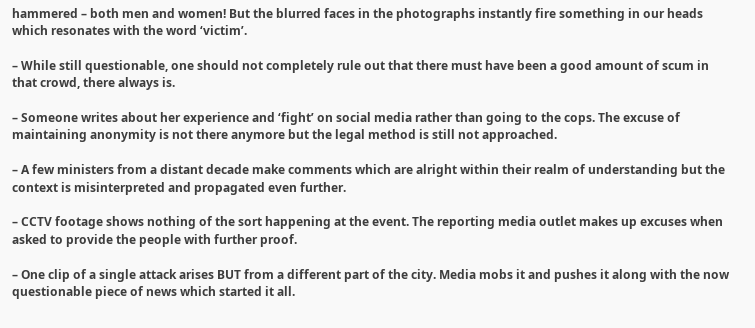hammered – both men and women! But the blurred faces in the photographs instantly fire something in our heads which resonates with the word ‘victim’.

– While still questionable, one should not completely rule out that there must have been a good amount of scum in that crowd, there always is.

– Someone writes about her experience and ‘fight’ on social media rather than going to the cops. The excuse of maintaining anonymity is not there anymore but the legal method is still not approached.

– A few ministers from a distant decade make comments which are alright within their realm of understanding but the context is misinterpreted and propagated even further.

– CCTV footage shows nothing of the sort happening at the event. The reporting media outlet makes up excuses when asked to provide the people with further proof.

– One clip of a single attack arises BUT from a different part of the city. Media mobs it and pushes it along with the now questionable piece of news which started it all.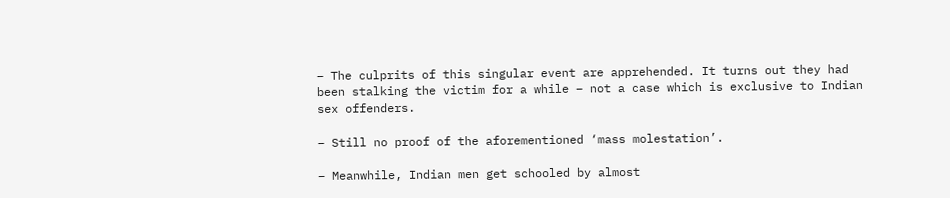– The culprits of this singular event are apprehended. It turns out they had been stalking the victim for a while – not a case which is exclusive to Indian sex offenders.

– Still no proof of the aforementioned ‘mass molestation’.

– Meanwhile, Indian men get schooled by almost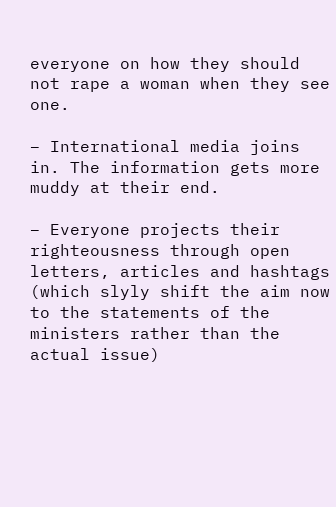everyone on how they should not rape a woman when they see one.

– International media joins in. The information gets more muddy at their end.

– Everyone projects their righteousness through open letters, articles and hashtags (which slyly shift the aim now to the statements of the ministers rather than the actual issue)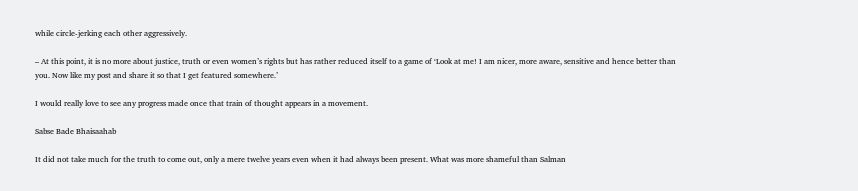while circle-jerking each other aggressively.

– At this point, it is no more about justice, truth or even women’s rights but has rather reduced itself to a game of ‘Look at me! I am nicer, more aware, sensitive and hence better than you. Now like my post and share it so that I get featured somewhere.’

I would really love to see any progress made once that train of thought appears in a movement.

Sabse Bade Bhaisaahab

It did not take much for the truth to come out, only a mere twelve years even when it had always been present. What was more shameful than Salman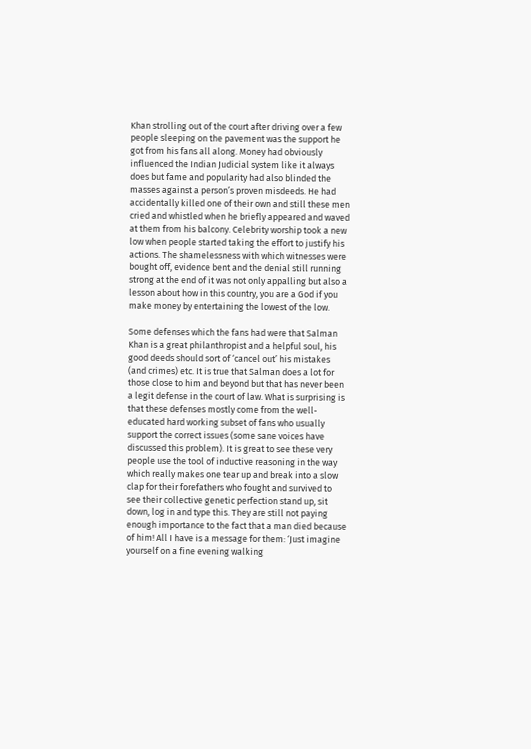Khan strolling out of the court after driving over a few people sleeping on the pavement was the support he got from his fans all along. Money had obviously influenced the Indian Judicial system like it always does but fame and popularity had also blinded the masses against a person’s proven misdeeds. He had accidentally killed one of their own and still these men cried and whistled when he briefly appeared and waved at them from his balcony. Celebrity worship took a new low when people started taking the effort to justify his actions. The shamelessness with which witnesses were bought off, evidence bent and the denial still running strong at the end of it was not only appalling but also a lesson about how in this country, you are a God if you make money by entertaining the lowest of the low.

Some defenses which the fans had were that Salman Khan is a great philanthropist and a helpful soul, his good deeds should sort of ‘cancel out’ his mistakes (and crimes) etc. It is true that Salman does a lot for those close to him and beyond but that has never been a legit defense in the court of law. What is surprising is that these defenses mostly come from the well-educated hard working subset of fans who usually support the correct issues (some sane voices have discussed this problem). It is great to see these very people use the tool of inductive reasoning in the way which really makes one tear up and break into a slow clap for their forefathers who fought and survived to see their collective genetic perfection stand up, sit down, log in and type this. They are still not paying enough importance to the fact that a man died because of him! All I have is a message for them: ‘Just imagine yourself on a fine evening walking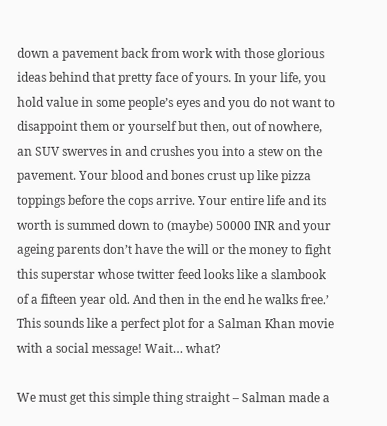down a pavement back from work with those glorious ideas behind that pretty face of yours. In your life, you hold value in some people’s eyes and you do not want to disappoint them or yourself but then, out of nowhere, an SUV swerves in and crushes you into a stew on the pavement. Your blood and bones crust up like pizza toppings before the cops arrive. Your entire life and its worth is summed down to (maybe) 50000 INR and your ageing parents don’t have the will or the money to fight this superstar whose twitter feed looks like a slambook of a fifteen year old. And then in the end he walks free.’ This sounds like a perfect plot for a Salman Khan movie with a social message! Wait… what?

We must get this simple thing straight – Salman made a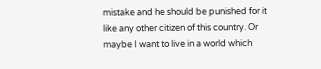mistake and he should be punished for it like any other citizen of this country. Or maybe I want to live in a world which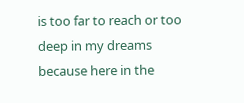is too far to reach or too deep in my dreams because here in the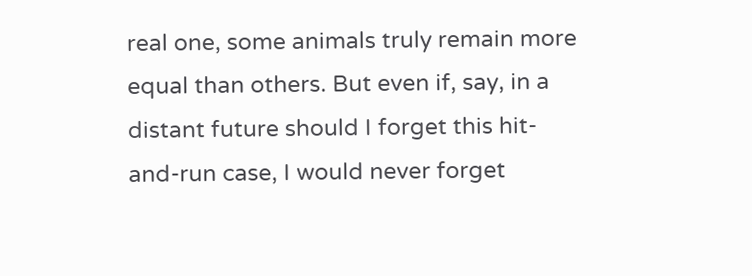real one, some animals truly remain more equal than others. But even if, say, in a distant future should I forget this hit-and-run case, I would never forget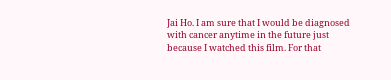Jai Ho. I am sure that I would be diagnosed with cancer anytime in the future just because I watched this film. For that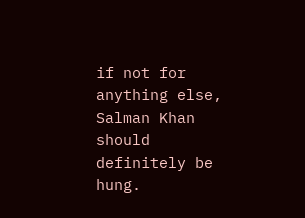if not for anything else, Salman Khan should definitely be hung.